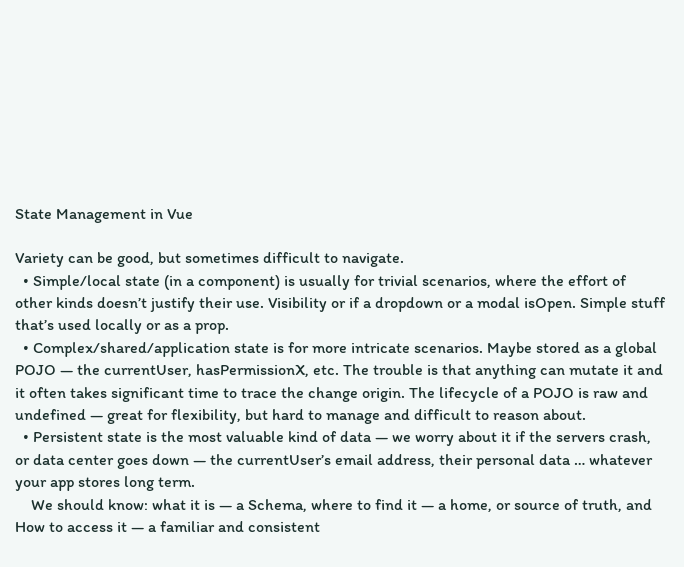State Management in Vue

Variety can be good, but sometimes difficult to navigate.
  • Simple/local state (in a component) is usually for trivial scenarios, where the effort of other kinds doesn’t justify their use. Visibility or if a dropdown or a modal isOpen. Simple stuff that’s used locally or as a prop.
  • Complex/shared/application state is for more intricate scenarios. Maybe stored as a global POJO — the currentUser, hasPermissionX, etc. The trouble is that anything can mutate it and it often takes significant time to trace the change origin. The lifecycle of a POJO is raw and undefined — great for flexibility, but hard to manage and difficult to reason about.
  • Persistent state is the most valuable kind of data — we worry about it if the servers crash, or data center goes down — the currentUser’s email address, their personal data … whatever your app stores long term.
    We should know: what it is — a Schema, where to find it — a home, or source of truth, and How to access it — a familiar and consistent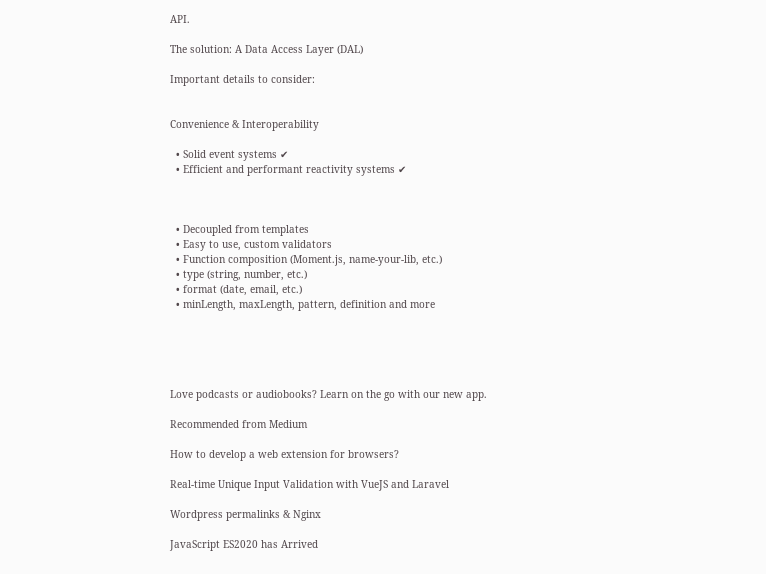API.

The solution: A Data Access Layer (DAL)

Important details to consider:


Convenience & Interoperability

  • Solid event systems ✔
  • Efficient and performant reactivity systems ✔



  • Decoupled from templates
  • Easy to use, custom validators
  • Function composition (Moment.js, name-your-lib, etc.)
  • type (string, number, etc.)
  • format (date, email, etc.)
  • minLength, maxLength, pattern, definition and more





Love podcasts or audiobooks? Learn on the go with our new app.

Recommended from Medium

How to develop a web extension for browsers?

Real-time Unique Input Validation with VueJS and Laravel

Wordpress permalinks & Nginx

JavaScript ES2020 has Arrived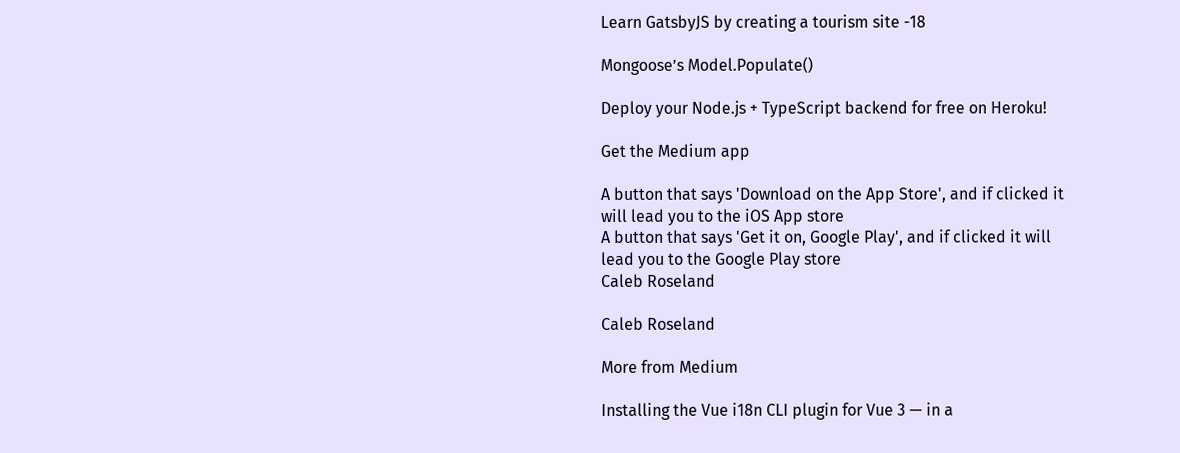Learn GatsbyJS by creating a tourism site -18

Mongoose’s Model.Populate()

Deploy your Node.js + TypeScript backend for free on Heroku!

Get the Medium app

A button that says 'Download on the App Store', and if clicked it will lead you to the iOS App store
A button that says 'Get it on, Google Play', and if clicked it will lead you to the Google Play store
Caleb Roseland

Caleb Roseland

More from Medium

Installing the Vue i18n CLI plugin for Vue 3 — in a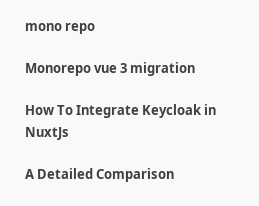mono repo

Monorepo vue 3 migration

How To Integrate Keycloak in NuxtJs

A Detailed Comparison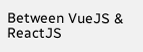Between VueJS & ReactJS